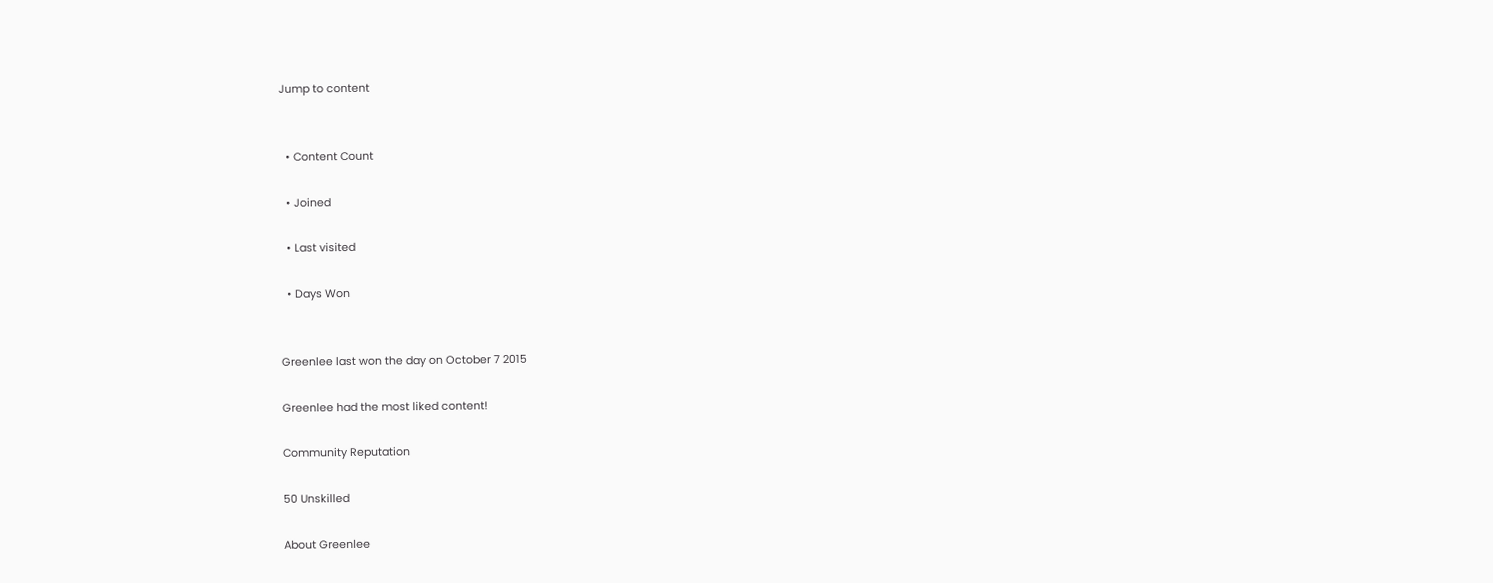Jump to content


  • Content Count

  • Joined

  • Last visited

  • Days Won


Greenlee last won the day on October 7 2015

Greenlee had the most liked content!

Community Reputation

50 Unskilled

About Greenlee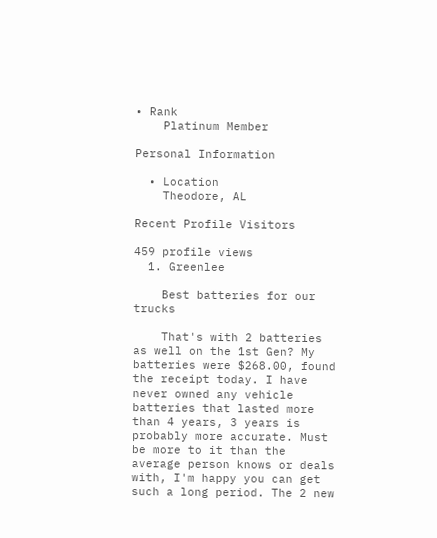• Rank
    Platinum Member

Personal Information

  • Location
    Theodore, AL

Recent Profile Visitors

459 profile views
  1. Greenlee

    Best batteries for our trucks

    That's with 2 batteries as well on the 1st Gen? My batteries were $268.00, found the receipt today. I have never owned any vehicle batteries that lasted more than 4 years, 3 years is probably more accurate. Must be more to it than the average person knows or deals with, I'm happy you can get such a long period. The 2 new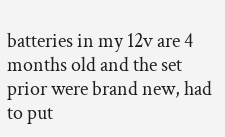batteries in my 12v are 4 months old and the set prior were brand new, had to put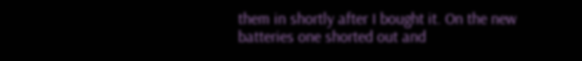them in shortly after I bought it. On the new batteries one shorted out and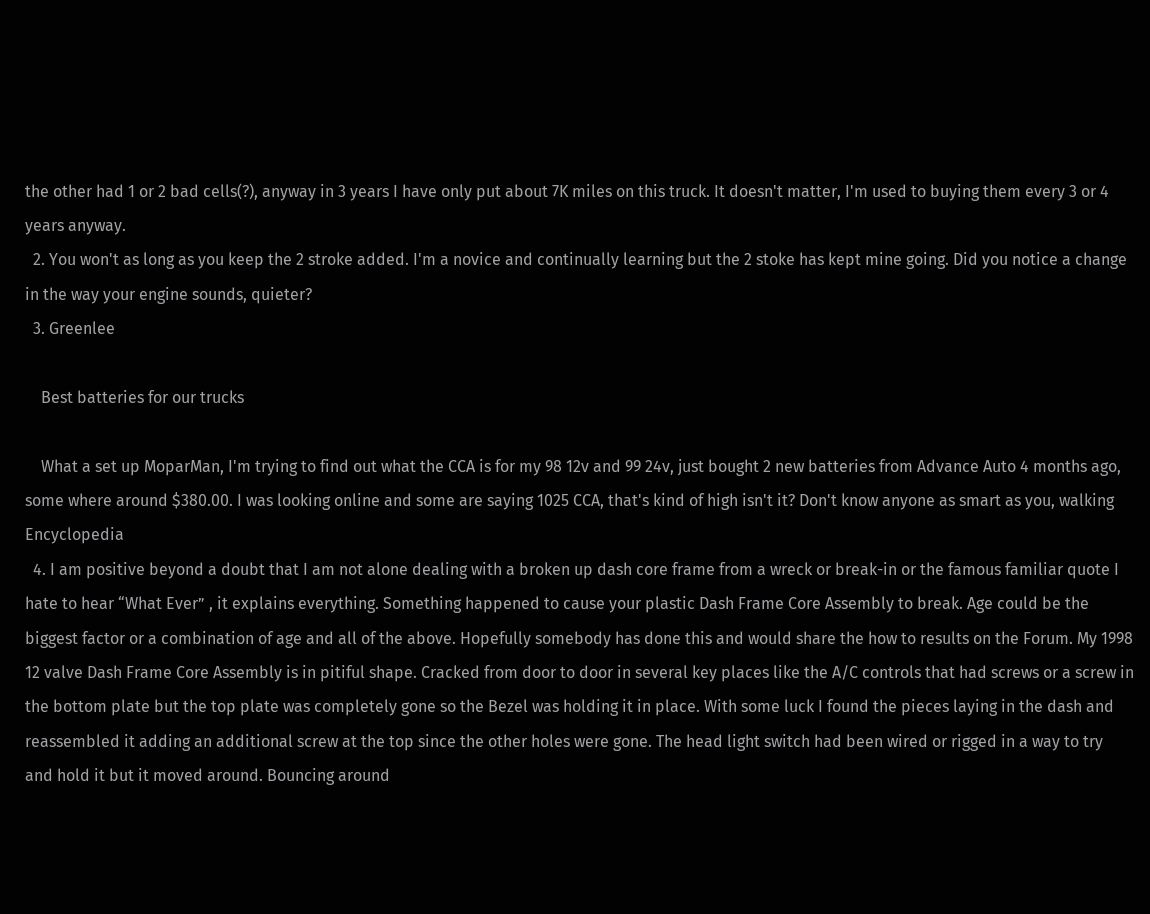the other had 1 or 2 bad cells(?), anyway in 3 years I have only put about 7K miles on this truck. It doesn't matter, I'm used to buying them every 3 or 4 years anyway.
  2. You won't as long as you keep the 2 stroke added. I'm a novice and continually learning but the 2 stoke has kept mine going. Did you notice a change in the way your engine sounds, quieter?
  3. Greenlee

    Best batteries for our trucks

    What a set up MoparMan, I'm trying to find out what the CCA is for my 98 12v and 99 24v, just bought 2 new batteries from Advance Auto 4 months ago, some where around $380.00. I was looking online and some are saying 1025 CCA, that's kind of high isn't it? Don't know anyone as smart as you, walking Encyclopedia
  4. I am positive beyond a doubt that I am not alone dealing with a broken up dash core frame from a wreck or break-in or the famous familiar quote I hate to hear “What Ever” , it explains everything. Something happened to cause your plastic Dash Frame Core Assembly to break. Age could be the biggest factor or a combination of age and all of the above. Hopefully somebody has done this and would share the how to results on the Forum. My 1998 12 valve Dash Frame Core Assembly is in pitiful shape. Cracked from door to door in several key places like the A/C controls that had screws or a screw in the bottom plate but the top plate was completely gone so the Bezel was holding it in place. With some luck I found the pieces laying in the dash and reassembled it adding an additional screw at the top since the other holes were gone. The head light switch had been wired or rigged in a way to try and hold it but it moved around. Bouncing around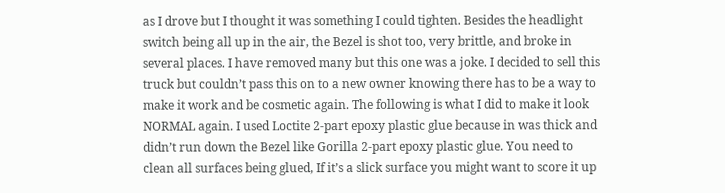as I drove but I thought it was something I could tighten. Besides the headlight switch being all up in the air, the Bezel is shot too, very brittle, and broke in several places. I have removed many but this one was a joke. I decided to sell this truck but couldn’t pass this on to a new owner knowing there has to be a way to make it work and be cosmetic again. The following is what I did to make it look NORMAL again. I used Loctite 2-part epoxy plastic glue because in was thick and didn’t run down the Bezel like Gorilla 2-part epoxy plastic glue. You need to clean all surfaces being glued, If it’s a slick surface you might want to score it up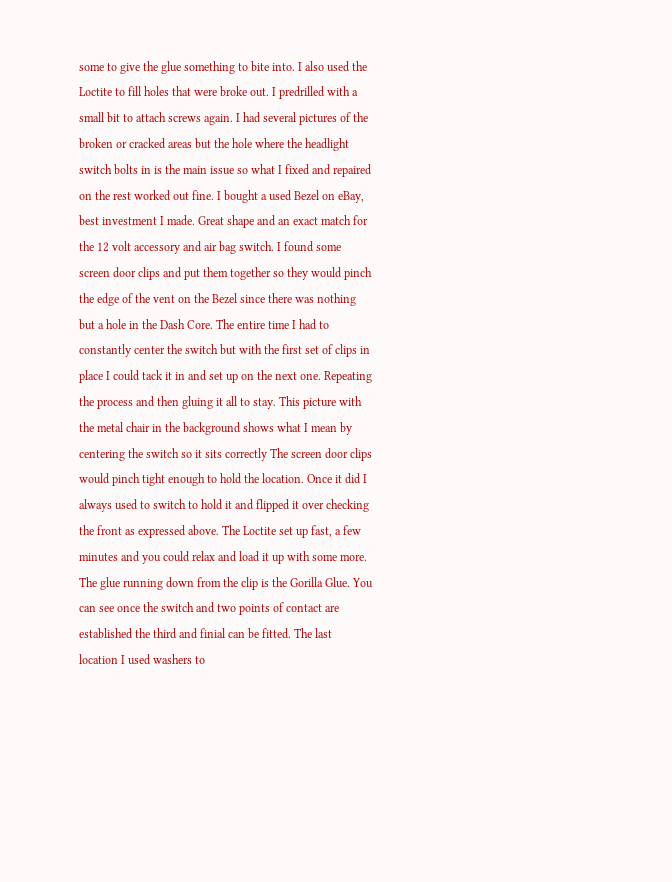some to give the glue something to bite into. I also used the Loctite to fill holes that were broke out. I predrilled with a small bit to attach screws again. I had several pictures of the broken or cracked areas but the hole where the headlight switch bolts in is the main issue so what I fixed and repaired on the rest worked out fine. I bought a used Bezel on eBay, best investment I made. Great shape and an exact match for the 12 volt accessory and air bag switch. I found some screen door clips and put them together so they would pinch the edge of the vent on the Bezel since there was nothing but a hole in the Dash Core. The entire time I had to constantly center the switch but with the first set of clips in place I could tack it in and set up on the next one. Repeating the process and then gluing it all to stay. This picture with the metal chair in the background shows what I mean by centering the switch so it sits correctly The screen door clips would pinch tight enough to hold the location. Once it did I always used to switch to hold it and flipped it over checking the front as expressed above. The Loctite set up fast, a few minutes and you could relax and load it up with some more. The glue running down from the clip is the Gorilla Glue. You can see once the switch and two points of contact are established the third and finial can be fitted. The last location I used washers to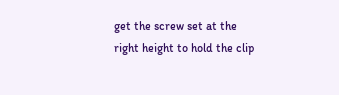get the screw set at the right height to hold the clip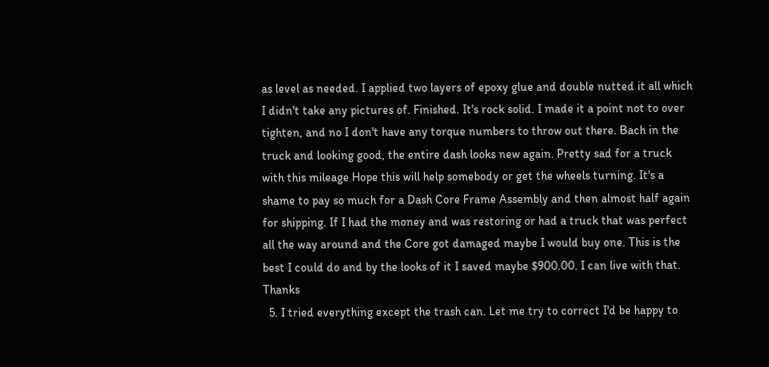as level as needed. I applied two layers of epoxy glue and double nutted it all which I didn't take any pictures of. Finished. It's rock solid. I made it a point not to over tighten, and no I don't have any torque numbers to throw out there. Bach in the truck and looking good, the entire dash looks new again. Pretty sad for a truck with this mileage Hope this will help somebody or get the wheels turning. It's a shame to pay so much for a Dash Core Frame Assembly and then almost half again for shipping. If I had the money and was restoring or had a truck that was perfect all the way around and the Core got damaged maybe I would buy one. This is the best I could do and by the looks of it I saved maybe $900.00. I can live with that. Thanks
  5. I tried everything except the trash can. Let me try to correct I'd be happy to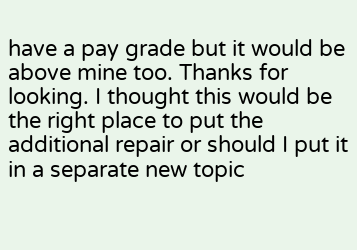have a pay grade but it would be above mine too. Thanks for looking. I thought this would be the right place to put the additional repair or should I put it in a separate new topic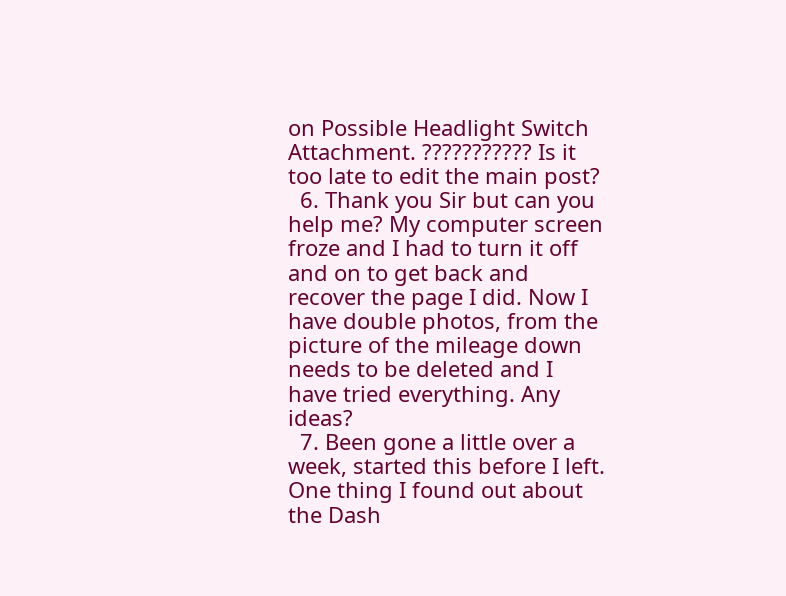on Possible Headlight Switch Attachment. ??????????? Is it too late to edit the main post?
  6. Thank you Sir but can you help me? My computer screen froze and I had to turn it off and on to get back and recover the page I did. Now I have double photos, from the picture of the mileage down needs to be deleted and I have tried everything. Any ideas?
  7. Been gone a little over a week, started this before I left. One thing I found out about the Dash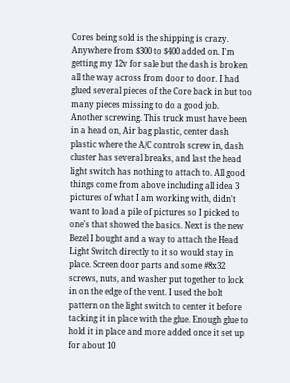Cores being sold is the shipping is crazy. Anywhere from $300 to $400 added on. I'm getting my 12v for sale but the dash is broken all the way across from door to door. I had glued several pieces of the Core back in but too many pieces missing to do a good job. Another screwing. This truck must have been in a head on, Air bag plastic, center dash plastic where the A/C controls screw in, dash cluster has several breaks, and last the head light switch has nothing to attach to. All good things come from above including all idea 3 pictures of what I am working with, didn't want to load a pile of pictures so I picked to one's that showed the basics. Next is the new Bezel I bought and a way to attach the Head Light Switch directly to it so would stay in place. Screen door parts and some #8x32 screws, nuts, and washer put together to lock in on the edge of the vent. I used the bolt pattern on the light switch to center it before tacking it in place with the glue. Enough glue to hold it in place and more added once it set up for about 10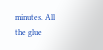minutes. All the glue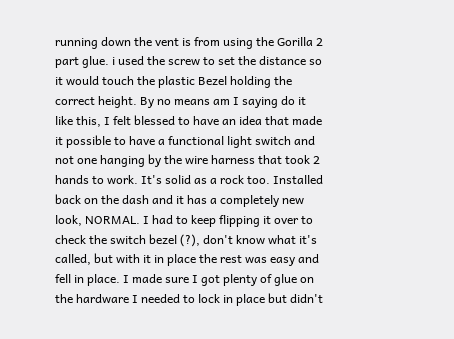running down the vent is from using the Gorilla 2 part glue. i used the screw to set the distance so it would touch the plastic Bezel holding the correct height. By no means am I saying do it like this, I felt blessed to have an idea that made it possible to have a functional light switch and not one hanging by the wire harness that took 2 hands to work. It's solid as a rock too. Installed back on the dash and it has a completely new look, NORMAL. I had to keep flipping it over to check the switch bezel (?), don't know what it's called, but with it in place the rest was easy and fell in place. I made sure I got plenty of glue on the hardware I needed to lock in place but didn't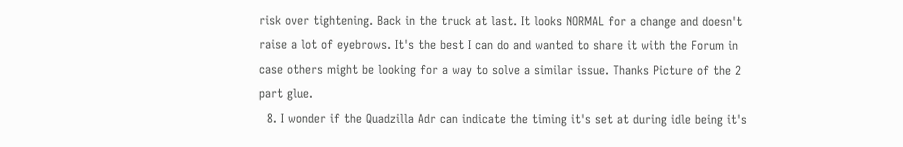risk over tightening. Back in the truck at last. It looks NORMAL for a change and doesn't raise a lot of eyebrows. It's the best I can do and wanted to share it with the Forum in case others might be looking for a way to solve a similar issue. Thanks Picture of the 2 part glue.
  8. I wonder if the Quadzilla Adr can indicate the timing it's set at during idle being it's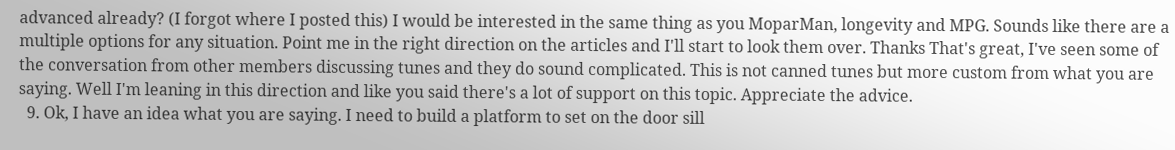advanced already? (I forgot where I posted this) I would be interested in the same thing as you MoparMan, longevity and MPG. Sounds like there are a multiple options for any situation. Point me in the right direction on the articles and I'll start to look them over. Thanks That's great, I've seen some of the conversation from other members discussing tunes and they do sound complicated. This is not canned tunes but more custom from what you are saying. Well I'm leaning in this direction and like you said there's a lot of support on this topic. Appreciate the advice.
  9. Ok, I have an idea what you are saying. I need to build a platform to set on the door sill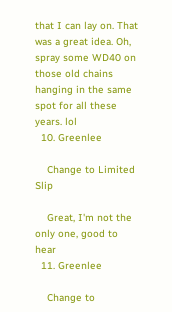that I can lay on. That was a great idea. Oh, spray some WD40 on those old chains hanging in the same spot for all these years. lol
  10. Greenlee

    Change to Limited Slip

    Great, I'm not the only one, good to hear
  11. Greenlee

    Change to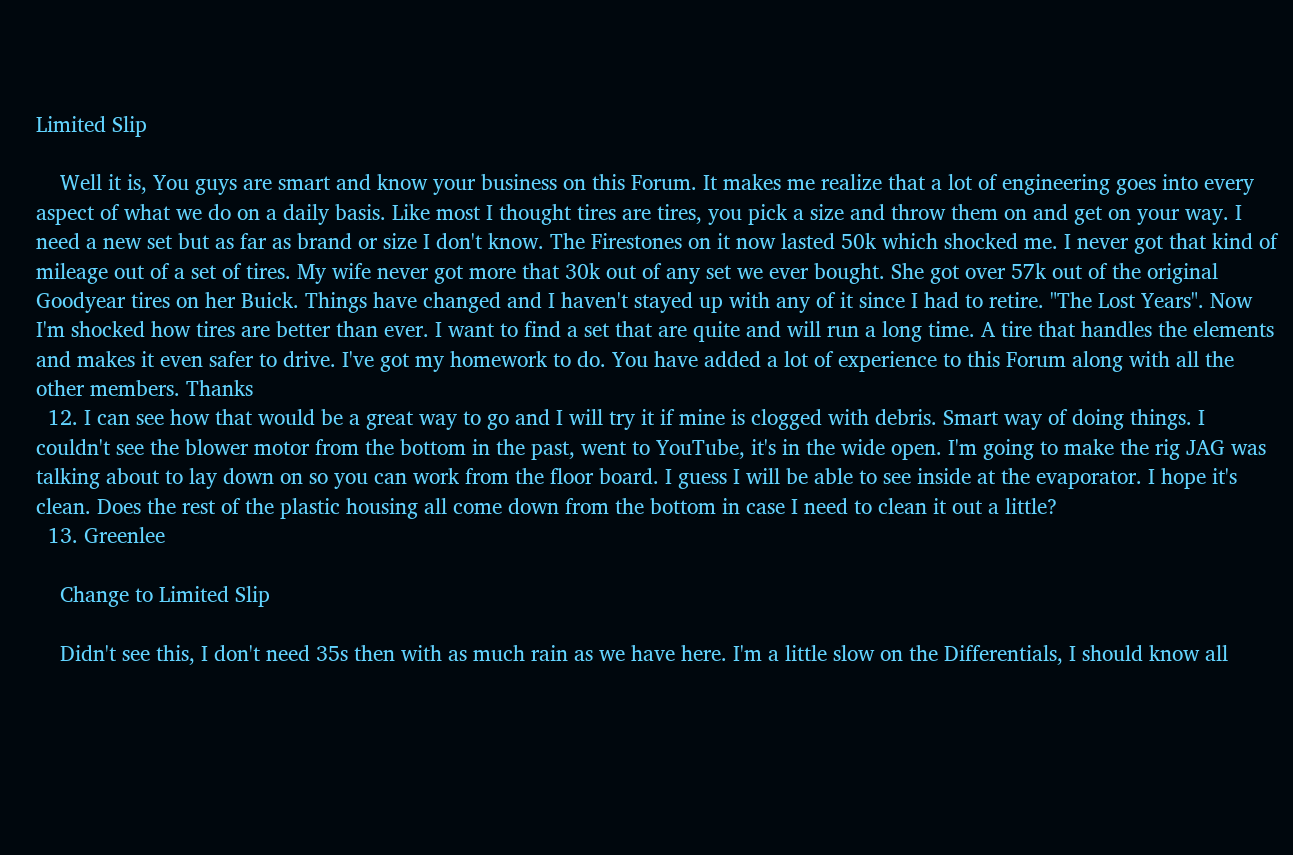Limited Slip

    Well it is, You guys are smart and know your business on this Forum. It makes me realize that a lot of engineering goes into every aspect of what we do on a daily basis. Like most I thought tires are tires, you pick a size and throw them on and get on your way. I need a new set but as far as brand or size I don't know. The Firestones on it now lasted 50k which shocked me. I never got that kind of mileage out of a set of tires. My wife never got more that 30k out of any set we ever bought. She got over 57k out of the original Goodyear tires on her Buick. Things have changed and I haven't stayed up with any of it since I had to retire. "The Lost Years". Now I'm shocked how tires are better than ever. I want to find a set that are quite and will run a long time. A tire that handles the elements and makes it even safer to drive. I've got my homework to do. You have added a lot of experience to this Forum along with all the other members. Thanks
  12. I can see how that would be a great way to go and I will try it if mine is clogged with debris. Smart way of doing things. I couldn't see the blower motor from the bottom in the past, went to YouTube, it's in the wide open. I'm going to make the rig JAG was talking about to lay down on so you can work from the floor board. I guess I will be able to see inside at the evaporator. I hope it's clean. Does the rest of the plastic housing all come down from the bottom in case I need to clean it out a little?
  13. Greenlee

    Change to Limited Slip

    Didn't see this, I don't need 35s then with as much rain as we have here. I'm a little slow on the Differentials, I should know all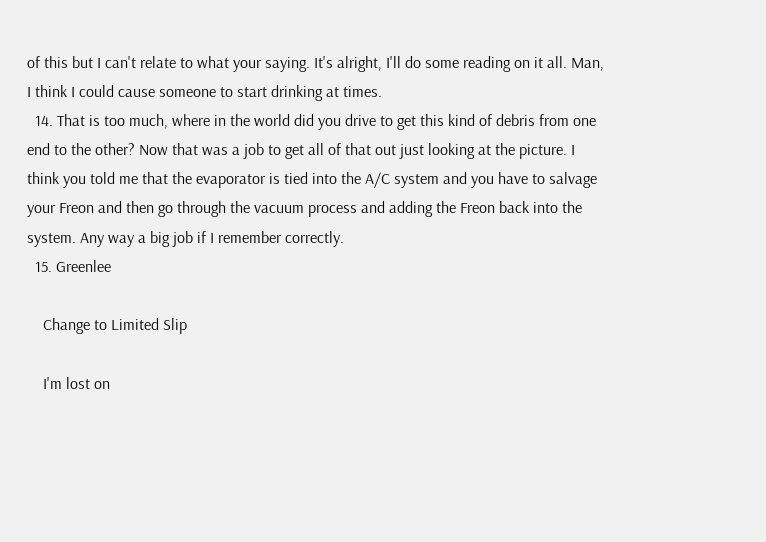of this but I can't relate to what your saying. It's alright, I'll do some reading on it all. Man, I think I could cause someone to start drinking at times.
  14. That is too much, where in the world did you drive to get this kind of debris from one end to the other? Now that was a job to get all of that out just looking at the picture. I think you told me that the evaporator is tied into the A/C system and you have to salvage your Freon and then go through the vacuum process and adding the Freon back into the system. Any way a big job if I remember correctly.
  15. Greenlee

    Change to Limited Slip

    I'm lost on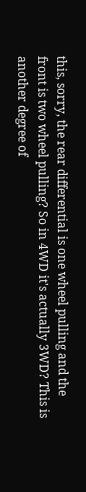this, sorry, the rear differential is one wheel pulling and the front is two wheel pulling? So in 4WD it's actually 3WD? This is another degree of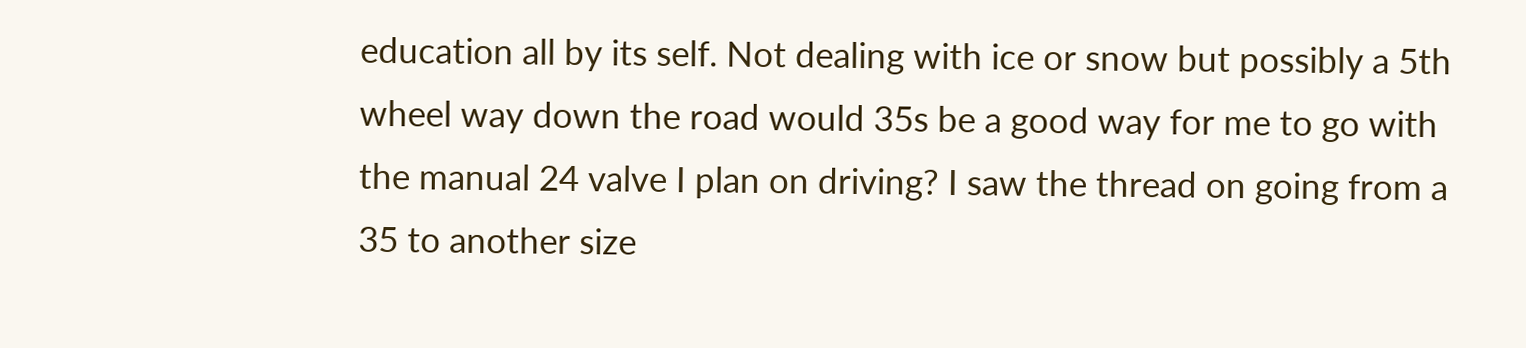education all by its self. Not dealing with ice or snow but possibly a 5th wheel way down the road would 35s be a good way for me to go with the manual 24 valve I plan on driving? I saw the thread on going from a 35 to another size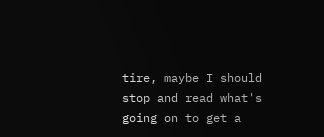tire, maybe I should stop and read what's going on to get a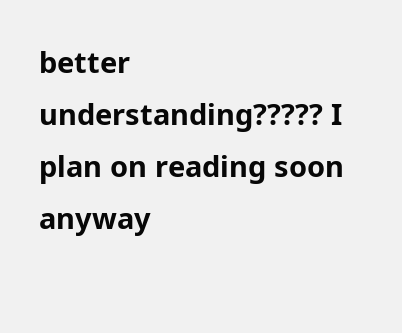better understanding????? I plan on reading soon anyway